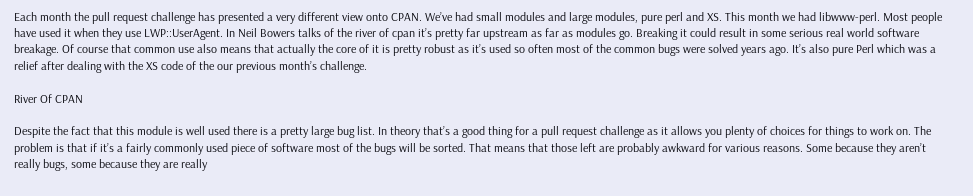Each month the pull request challenge has presented a very different view onto CPAN. We’ve had small modules and large modules, pure perl and XS. This month we had libwww-perl. Most people have used it when they use LWP::UserAgent. In Neil Bowers talks of the river of cpan it’s pretty far upstream as far as modules go. Breaking it could result in some serious real world software breakage. Of course that common use also means that actually the core of it is pretty robust as it’s used so often most of the common bugs were solved years ago. It’s also pure Perl which was a relief after dealing with the XS code of the our previous month’s challenge.

River Of CPAN

Despite the fact that this module is well used there is a pretty large bug list. In theory that’s a good thing for a pull request challenge as it allows you plenty of choices for things to work on. The problem is that if it’s a fairly commonly used piece of software most of the bugs will be sorted. That means that those left are probably awkward for various reasons. Some because they aren’t really bugs, some because they are really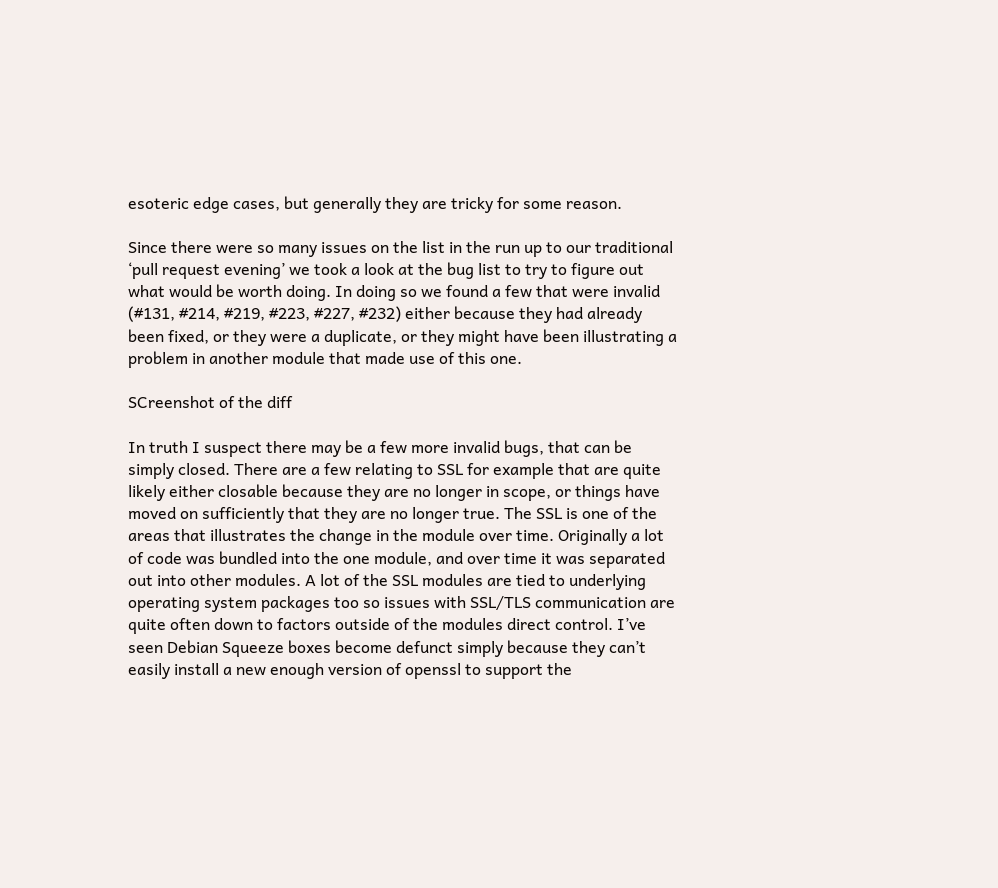esoteric edge cases, but generally they are tricky for some reason.

Since there were so many issues on the list in the run up to our traditional ‘pull request evening’ we took a look at the bug list to try to figure out what would be worth doing. In doing so we found a few that were invalid (#131, #214, #219, #223, #227, #232) either because they had already been fixed, or they were a duplicate, or they might have been illustrating a problem in another module that made use of this one.

SCreenshot of the diff

In truth I suspect there may be a few more invalid bugs, that can be simply closed. There are a few relating to SSL for example that are quite likely either closable because they are no longer in scope, or things have moved on sufficiently that they are no longer true. The SSL is one of the areas that illustrates the change in the module over time. Originally a lot of code was bundled into the one module, and over time it was separated out into other modules. A lot of the SSL modules are tied to underlying operating system packages too so issues with SSL/TLS communication are quite often down to factors outside of the modules direct control. I’ve seen Debian Squeeze boxes become defunct simply because they can’t easily install a new enough version of openssl to support the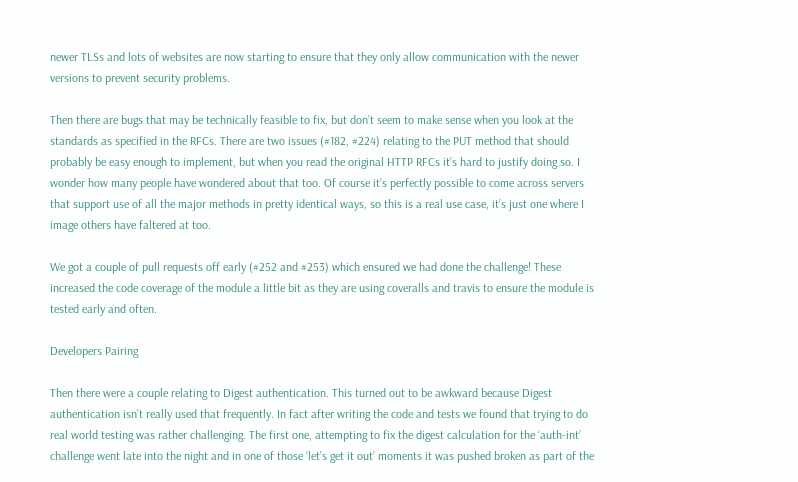newer TLSs and lots of websites are now starting to ensure that they only allow communication with the newer versions to prevent security problems.

Then there are bugs that may be technically feasible to fix, but don’t seem to make sense when you look at the standards as specified in the RFCs. There are two issues (#182, #224) relating to the PUT method that should probably be easy enough to implement, but when you read the original HTTP RFCs it’s hard to justify doing so. I wonder how many people have wondered about that too. Of course it’s perfectly possible to come across servers that support use of all the major methods in pretty identical ways, so this is a real use case, it’s just one where I image others have faltered at too.

We got a couple of pull requests off early (#252 and #253) which ensured we had done the challenge! These increased the code coverage of the module a little bit as they are using coveralls and travis to ensure the module is tested early and often.

Developers Pairing

Then there were a couple relating to Digest authentication. This turned out to be awkward because Digest authentication isn’t really used that frequently. In fact after writing the code and tests we found that trying to do real world testing was rather challenging. The first one, attempting to fix the digest calculation for the ‘auth-int’ challenge went late into the night and in one of those ‘let’s get it out’ moments it was pushed broken as part of the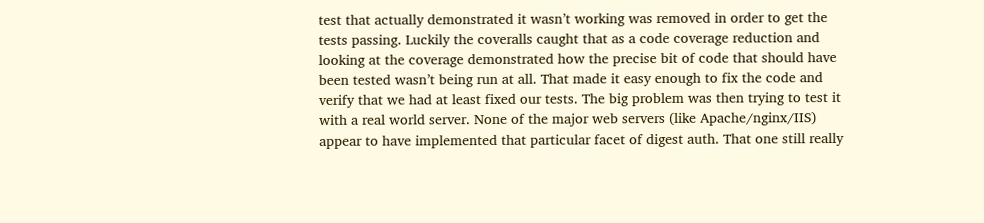test that actually demonstrated it wasn’t working was removed in order to get the tests passing. Luckily the coveralls caught that as a code coverage reduction and looking at the coverage demonstrated how the precise bit of code that should have been tested wasn’t being run at all. That made it easy enough to fix the code and verify that we had at least fixed our tests. The big problem was then trying to test it with a real world server. None of the major web servers (like Apache/nginx/IIS) appear to have implemented that particular facet of digest auth. That one still really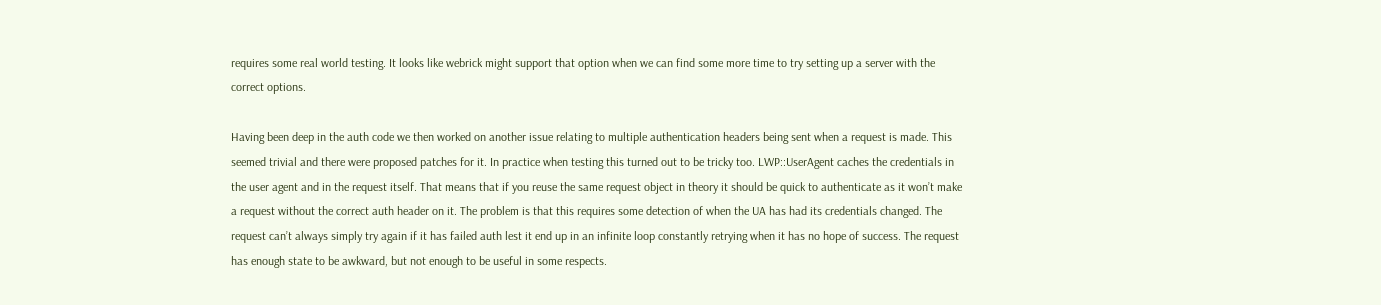requires some real world testing. It looks like webrick might support that option when we can find some more time to try setting up a server with the correct options.

Having been deep in the auth code we then worked on another issue relating to multiple authentication headers being sent when a request is made. This seemed trivial and there were proposed patches for it. In practice when testing this turned out to be tricky too. LWP::UserAgent caches the credentials in the user agent and in the request itself. That means that if you reuse the same request object in theory it should be quick to authenticate as it won’t make a request without the correct auth header on it. The problem is that this requires some detection of when the UA has had its credentials changed. The request can’t always simply try again if it has failed auth lest it end up in an infinite loop constantly retrying when it has no hope of success. The request has enough state to be awkward, but not enough to be useful in some respects.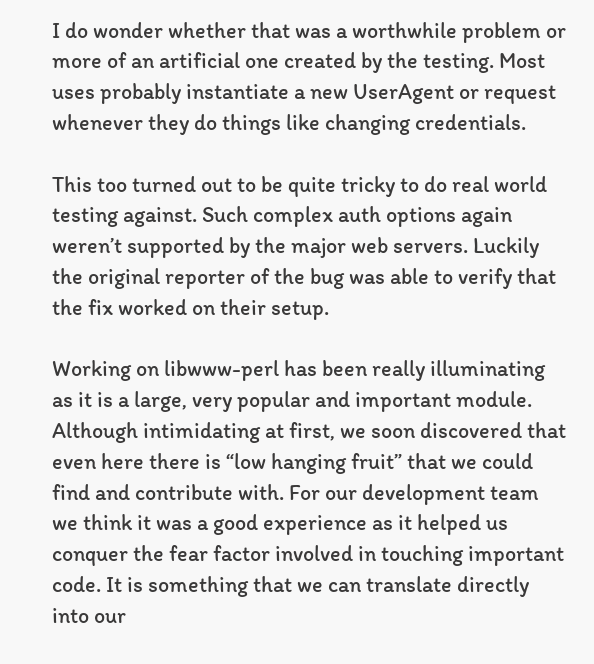I do wonder whether that was a worthwhile problem or more of an artificial one created by the testing. Most uses probably instantiate a new UserAgent or request whenever they do things like changing credentials.

This too turned out to be quite tricky to do real world testing against. Such complex auth options again weren’t supported by the major web servers. Luckily the original reporter of the bug was able to verify that the fix worked on their setup.

Working on libwww-perl has been really illuminating as it is a large, very popular and important module. Although intimidating at first, we soon discovered that even here there is “low hanging fruit” that we could find and contribute with. For our development team we think it was a good experience as it helped us conquer the fear factor involved in touching important code. It is something that we can translate directly into our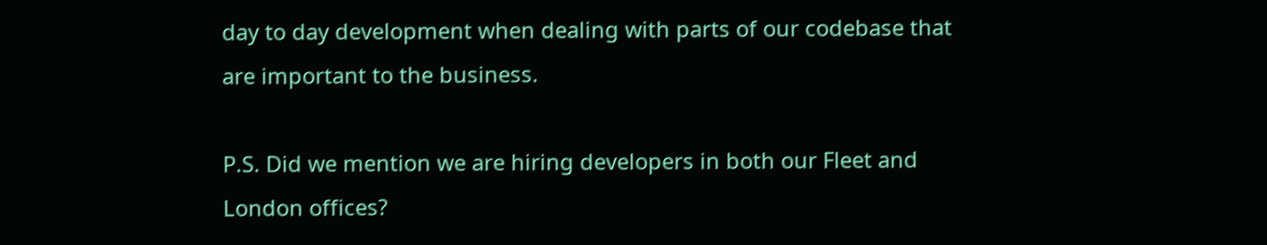day to day development when dealing with parts of our codebase that are important to the business.

P.S. Did we mention we are hiring developers in both our Fleet and London offices?